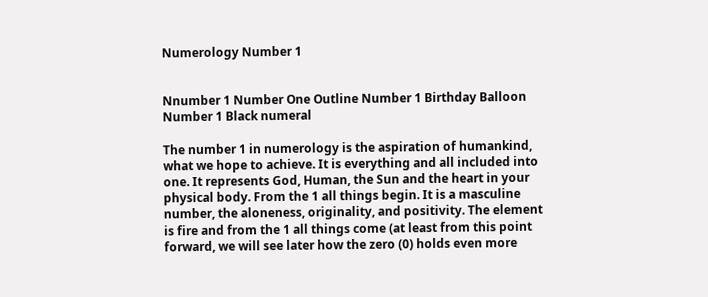Numerology Number 1


Nnumber 1 Number One Outline Number 1 Birthday Balloon Number 1 Black numeral

The number 1 in numerology is the aspiration of humankind, what we hope to achieve. It is everything and all included into one. It represents God, Human, the Sun and the heart in your physical body. From the 1 all things begin. It is a masculine number, the aloneness, originality, and positivity. The element is fire and from the 1 all things come (at least from this point forward, we will see later how the zero (0) holds even more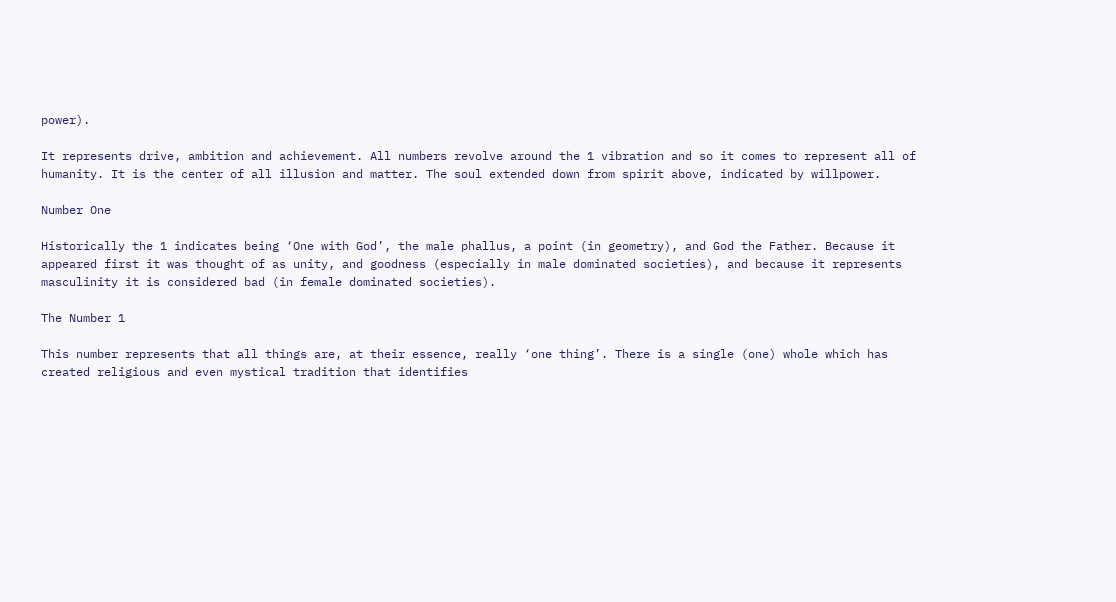power).

It represents drive, ambition and achievement. All numbers revolve around the 1 vibration and so it comes to represent all of humanity. It is the center of all illusion and matter. The soul extended down from spirit above, indicated by willpower.

Number One

Historically the 1 indicates being ‘One with God’, the male phallus, a point (in geometry), and God the Father. Because it appeared first it was thought of as unity, and goodness (especially in male dominated societies), and because it represents masculinity it is considered bad (in female dominated societies).

The Number 1

This number represents that all things are, at their essence, really ‘one thing’. There is a single (one) whole which has created religious and even mystical tradition that identifies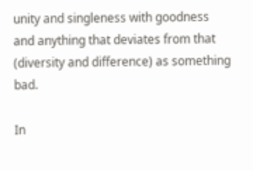unity and singleness with goodness and anything that deviates from that (diversity and difference) as something bad.

In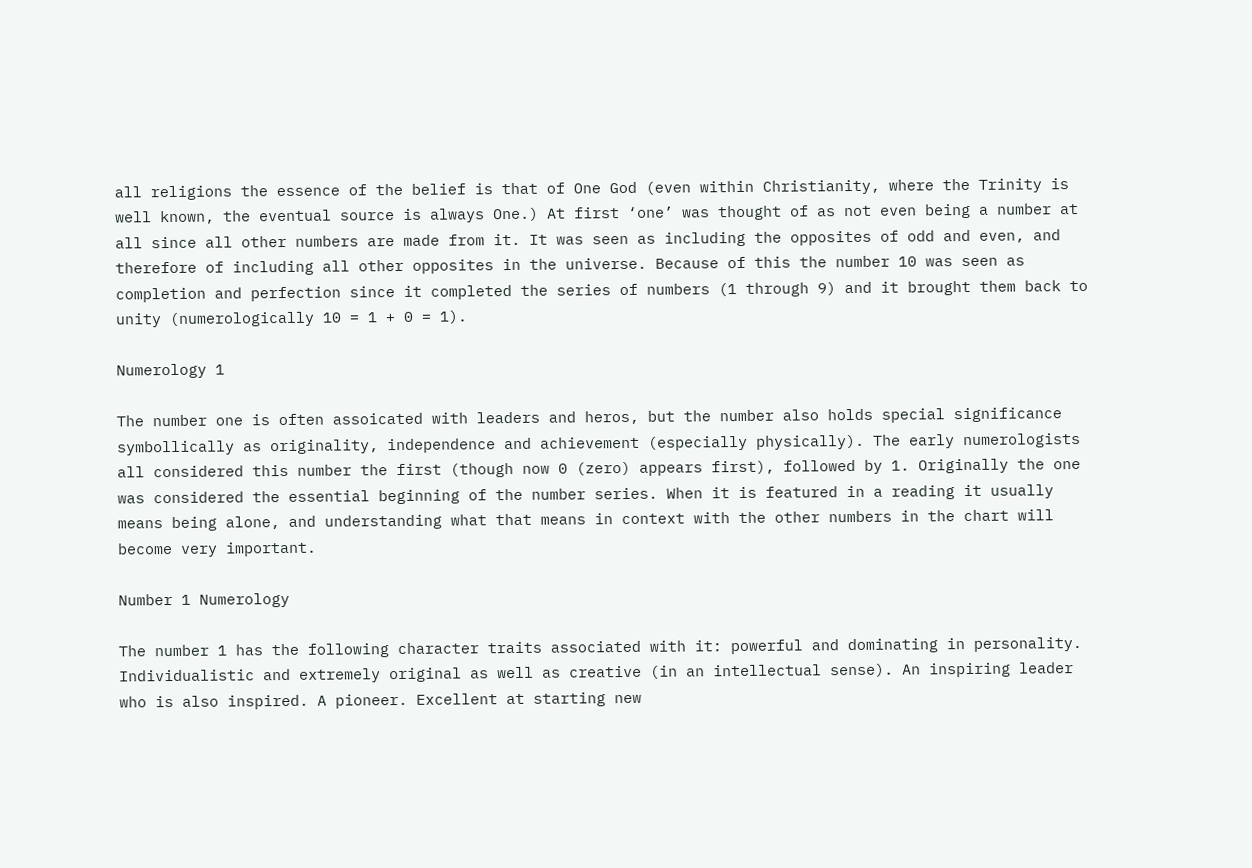all religions the essence of the belief is that of One God (even within Christianity, where the Trinity is well known, the eventual source is always One.) At first ‘one’ was thought of as not even being a number at all since all other numbers are made from it. It was seen as including the opposites of odd and even, and therefore of including all other opposites in the universe. Because of this the number 10 was seen as completion and perfection since it completed the series of numbers (1 through 9) and it brought them back to unity (numerologically 10 = 1 + 0 = 1).

Numerology 1

The number one is often assoicated with leaders and heros, but the number also holds special significance symbollically as originality, independence and achievement (especially physically). The early numerologists all considered this number the first (though now 0 (zero) appears first), followed by 1. Originally the one was considered the essential beginning of the number series. When it is featured in a reading it usually means being alone, and understanding what that means in context with the other numbers in the chart will become very important.

Number 1 Numerology

The number 1 has the following character traits associated with it: powerful and dominating in personality. Individualistic and extremely original as well as creative (in an intellectual sense). An inspiring leader who is also inspired. A pioneer. Excellent at starting new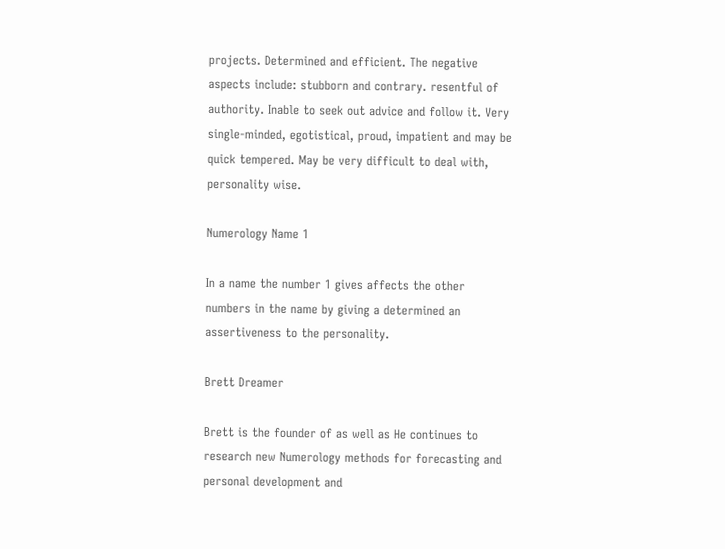projects. Determined and efficient. The negative aspects include: stubborn and contrary. resentful of authority. Inable to seek out advice and follow it. Very single-minded, egotistical, proud, impatient and may be quick tempered. May be very difficult to deal with, personality wise.

Numerology Name 1

In a name the number 1 gives affects the other numbers in the name by giving a determined an assertiveness to the personality.

Brett Dreamer

Brett is the founder of as well as He continues to research new Numerology methods for forecasting and personal development and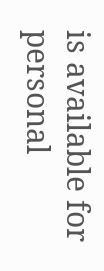is available for personal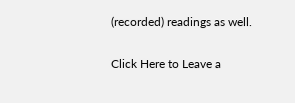(recorded) readings as well.

Click Here to Leave a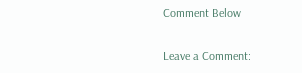Comment Below

Leave a Comment: